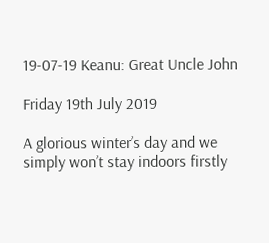19-07-19 Keanu: Great Uncle John

Friday 19th July 2019

A glorious winter’s day and we simply won’t stay indoors firstly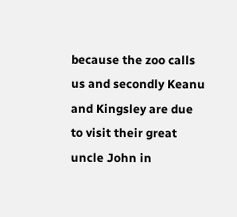because the zoo calls us and secondly Keanu and Kingsley are due to visit their great uncle John in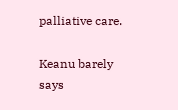palliative care.

Keanu barely says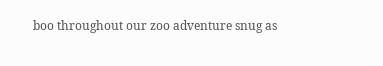boo throughout our zoo adventure snug as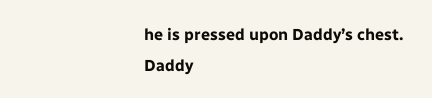he is pressed upon Daddy’s chest. Daddy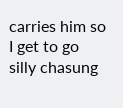carries him so I get to go silly chasung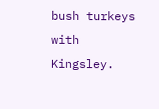bush turkeys with Kingsley.